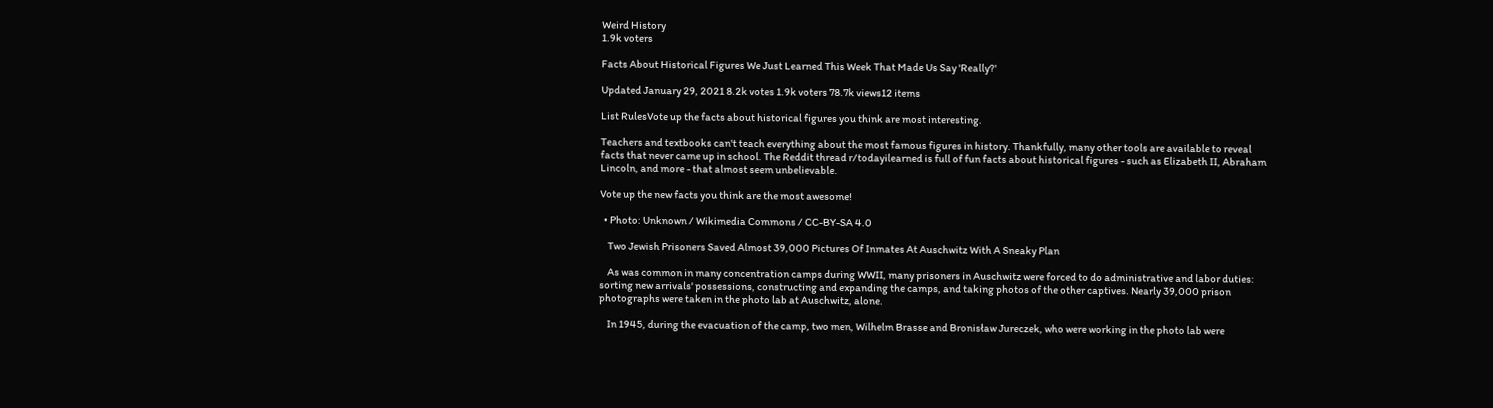Weird History
1.9k voters

Facts About Historical Figures We Just Learned This Week That Made Us Say 'Really?'

Updated January 29, 2021 8.2k votes 1.9k voters 78.7k views12 items

List RulesVote up the facts about historical figures you think are most interesting.

Teachers and textbooks can't teach everything about the most famous figures in history. Thankfully, many other tools are available to reveal facts that never came up in school. The Reddit thread r/todayilearned is full of fun facts about historical figures - such as Elizabeth II, Abraham Lincoln, and more - that almost seem unbelievable.

Vote up the new facts you think are the most awesome!

  • Photo: Unknown / Wikimedia Commons / CC-BY-SA 4.0

    Two Jewish Prisoners Saved Almost 39,000 Pictures Of Inmates At Auschwitz With A Sneaky Plan

    As was common in many concentration camps during WWII, many prisoners in Auschwitz were forced to do administrative and labor duties: sorting new arrivals' possessions, constructing and expanding the camps, and taking photos of the other captives. Nearly 39,000 prison photographs were taken in the photo lab at Auschwitz, alone.

    In 1945, during the evacuation of the camp, two men, Wilhelm Brasse and Bronisław Jureczek, who were working in the photo lab were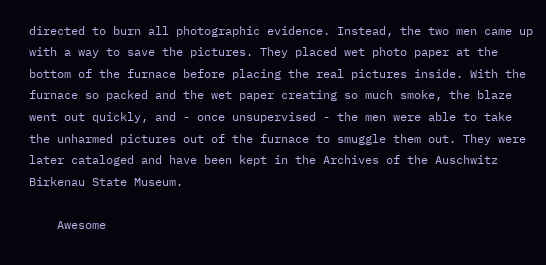directed to burn all photographic evidence. Instead, the two men came up with a way to save the pictures. They placed wet photo paper at the bottom of the furnace before placing the real pictures inside. With the furnace so packed and the wet paper creating so much smoke, the blaze went out quickly, and - once unsupervised - the men were able to take the unharmed pictures out of the furnace to smuggle them out. They were later cataloged and have been kept in the Archives of the Auschwitz Birkenau State Museum.

    Awesome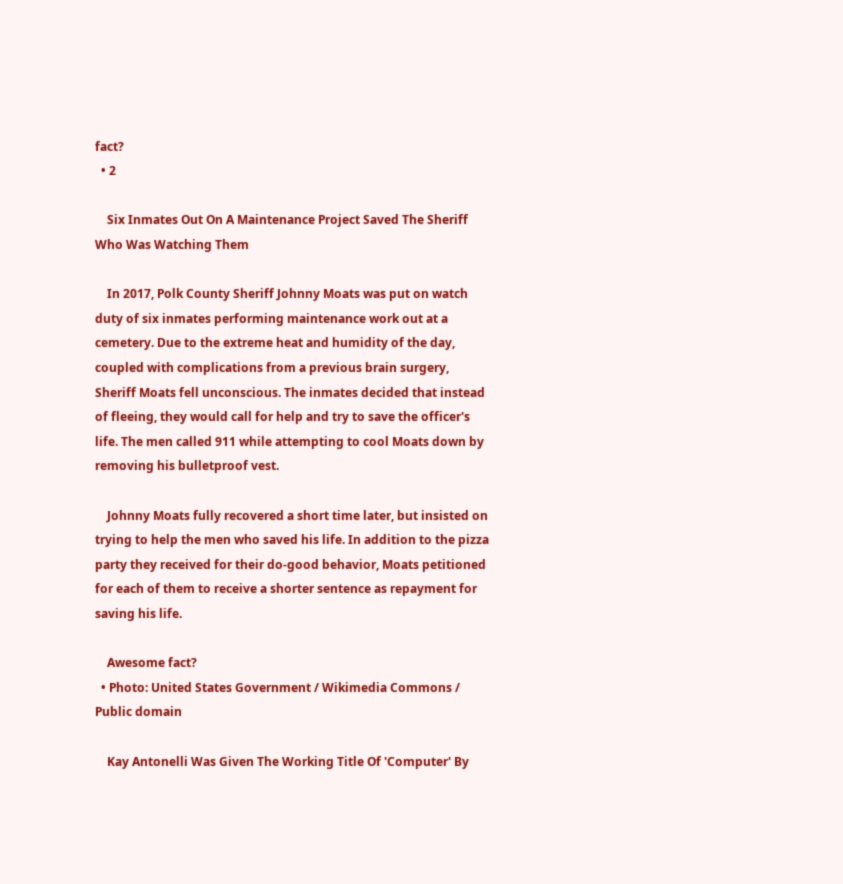fact?
  • 2

    Six Inmates Out On A Maintenance Project Saved The Sheriff Who Was Watching Them

    In 2017, Polk County Sheriff Johnny Moats was put on watch duty of six inmates performing maintenance work out at a cemetery. Due to the extreme heat and humidity of the day, coupled with complications from a previous brain surgery, Sheriff Moats fell unconscious. The inmates decided that instead of fleeing, they would call for help and try to save the officer's life. The men called 911 while attempting to cool Moats down by removing his bulletproof vest.

    Johnny Moats fully recovered a short time later, but insisted on trying to help the men who saved his life. In addition to the pizza party they received for their do-good behavior, Moats petitioned for each of them to receive a shorter sentence as repayment for saving his life.

    Awesome fact?
  • Photo: United States Government / Wikimedia Commons / Public domain

    Kay Antonelli Was Given The Working Title Of 'Computer' By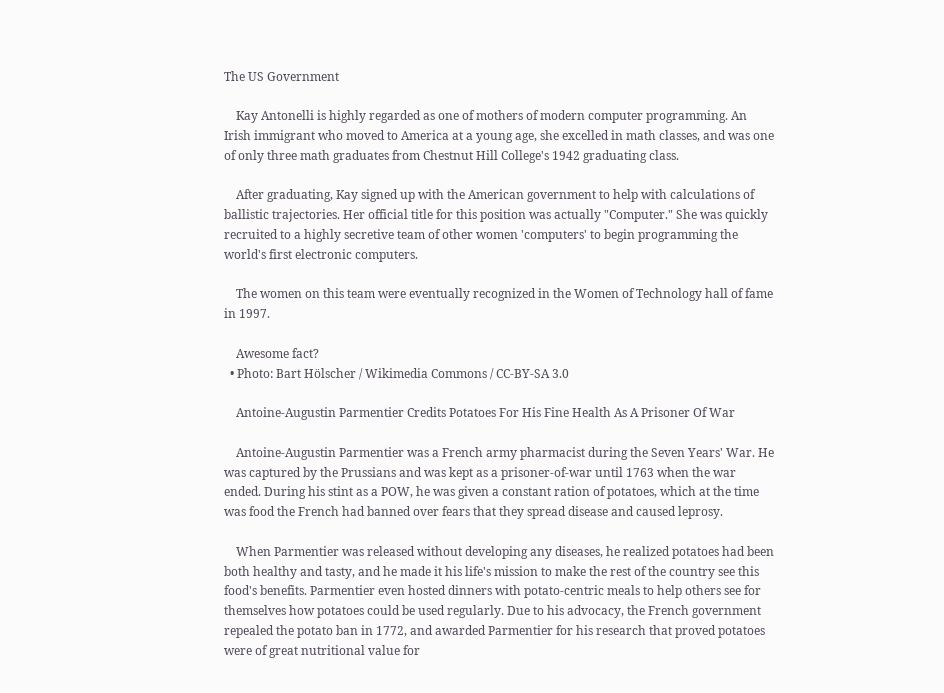The US Government

    Kay Antonelli is highly regarded as one of mothers of modern computer programming. An Irish immigrant who moved to America at a young age, she excelled in math classes, and was one of only three math graduates from Chestnut Hill College's 1942 graduating class.

    After graduating, Kay signed up with the American government to help with calculations of ballistic trajectories. Her official title for this position was actually "Computer." She was quickly recruited to a highly secretive team of other women 'computers' to begin programming the world's first electronic computers.

    The women on this team were eventually recognized in the Women of Technology hall of fame in 1997.

    Awesome fact?
  • Photo: Bart Hölscher / Wikimedia Commons / CC-BY-SA 3.0

    Antoine-Augustin Parmentier Credits Potatoes For His Fine Health As A Prisoner Of War

    Antoine-Augustin Parmentier was a French army pharmacist during the Seven Years' War. He was captured by the Prussians and was kept as a prisoner-of-war until 1763 when the war ended. During his stint as a POW, he was given a constant ration of potatoes, which at the time was food the French had banned over fears that they spread disease and caused leprosy.

    When Parmentier was released without developing any diseases, he realized potatoes had been both healthy and tasty, and he made it his life's mission to make the rest of the country see this food's benefits. Parmentier even hosted dinners with potato-centric meals to help others see for themselves how potatoes could be used regularly. Due to his advocacy, the French government repealed the potato ban in 1772, and awarded Parmentier for his research that proved potatoes were of great nutritional value for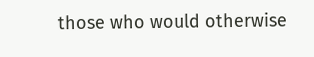those who would otherwise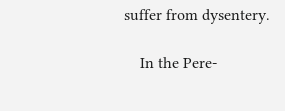suffer from dysentery.

    In the Pere-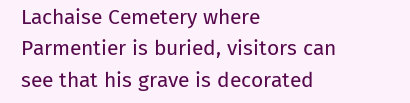Lachaise Cemetery where Parmentier is buried, visitors can see that his grave is decorated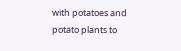with potatoes and potato plants to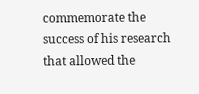commemorate the success of his research that allowed the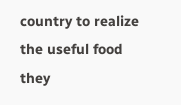country to realize the useful food they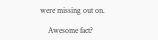were missing out on.

    Awesome fact?